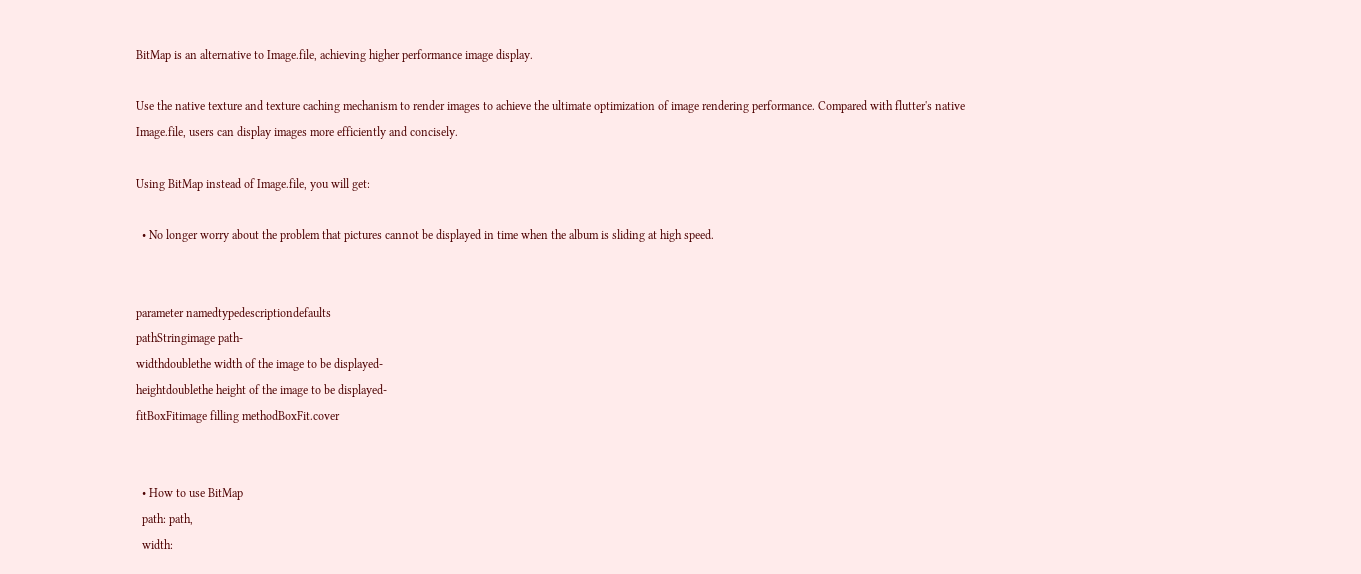BitMap is an alternative to Image.file, achieving higher performance image display.

Use the native texture and texture caching mechanism to render images to achieve the ultimate optimization of image rendering performance. Compared with flutter's native Image.file, users can display images more efficiently and concisely.

Using BitMap instead of Image.file, you will get:

  • No longer worry about the problem that pictures cannot be displayed in time when the album is sliding at high speed.


parameter namedtypedescriptiondefaults
pathStringimage path-
widthdoublethe width of the image to be displayed-
heightdoublethe height of the image to be displayed-
fitBoxFitimage filling methodBoxFit.cover


  • How to use BitMap
  path: path,
  width: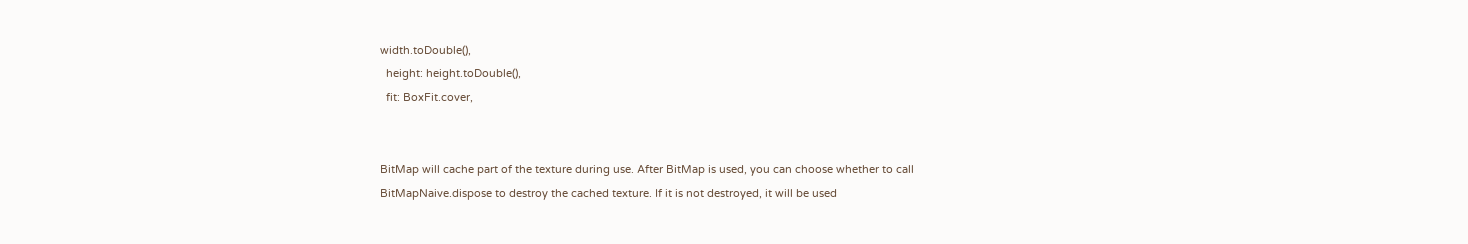width.toDouble(),
  height: height.toDouble(),
  fit: BoxFit.cover,


BitMap will cache part of the texture during use. After BitMap is used, you can choose whether to call BitMapNaive.dispose to destroy the cached texture. If it is not destroyed, it will be used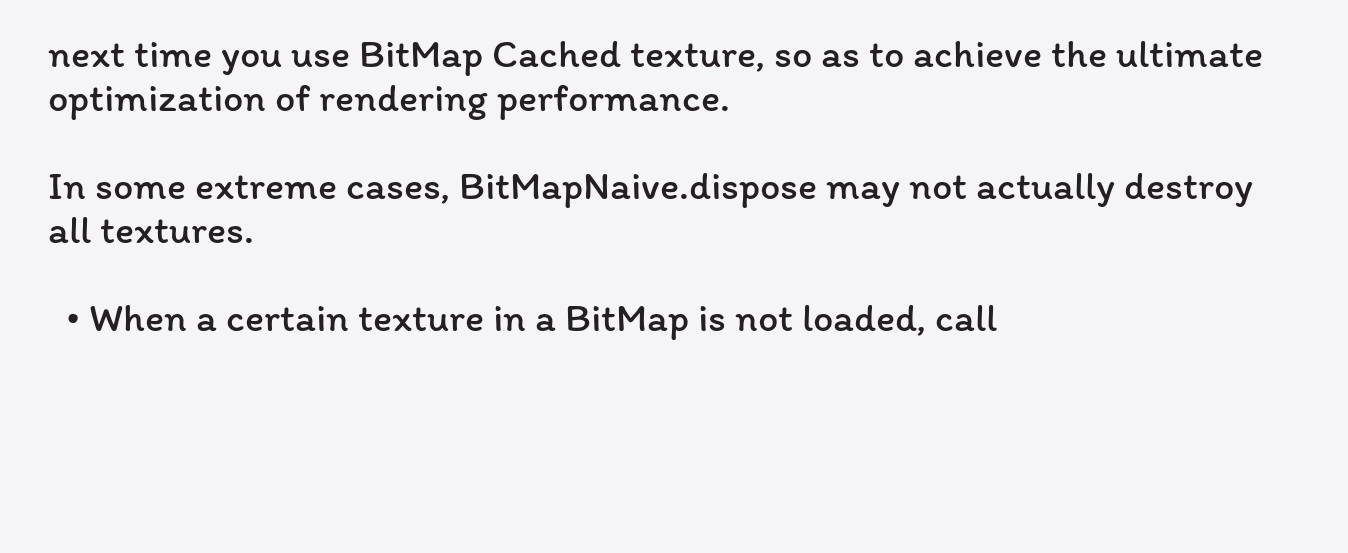next time you use BitMap Cached texture, so as to achieve the ultimate optimization of rendering performance.

In some extreme cases, BitMapNaive.dispose may not actually destroy all textures.

  • When a certain texture in a BitMap is not loaded, call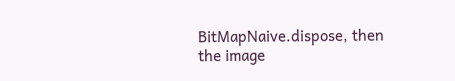BitMapNaive.dispose, then the image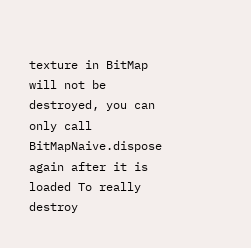texture in BitMap will not be destroyed, you can only call BitMapNaive.dispose again after it is loaded To really destroy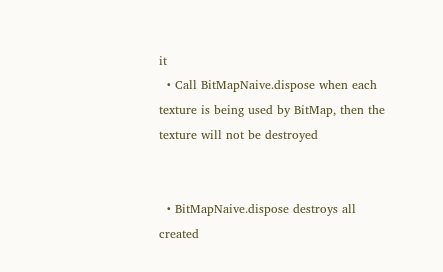it
  • Call BitMapNaive.dispose when each texture is being used by BitMap, then the texture will not be destroyed


  • BitMapNaive.dispose destroys all created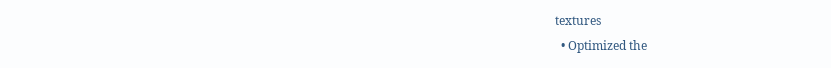textures
  • Optimized the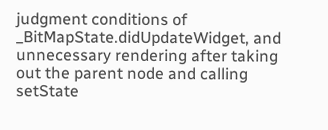judgment conditions of _BitMapState.didUpdateWidget, and unnecessary rendering after taking out the parent node and calling setState